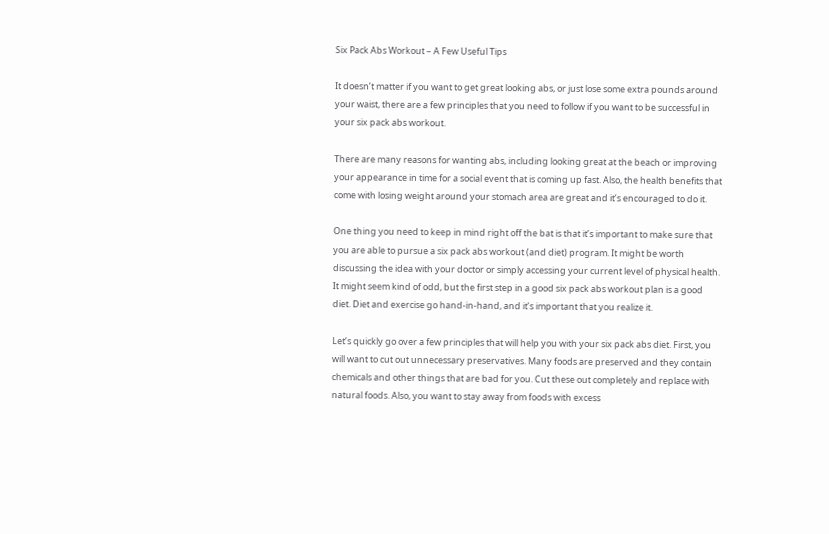Six Pack Abs Workout – A Few Useful Tips

It doesn’t matter if you want to get great looking abs, or just lose some extra pounds around your waist, there are a few principles that you need to follow if you want to be successful in your six pack abs workout.

There are many reasons for wanting abs, including looking great at the beach or improving your appearance in time for a social event that is coming up fast. Also, the health benefits that come with losing weight around your stomach area are great and it’s encouraged to do it.

One thing you need to keep in mind right off the bat is that it’s important to make sure that you are able to pursue a six pack abs workout (and diet) program. It might be worth discussing the idea with your doctor or simply accessing your current level of physical health. It might seem kind of odd, but the first step in a good six pack abs workout plan is a good diet. Diet and exercise go hand-in-hand, and it’s important that you realize it.

Let’s quickly go over a few principles that will help you with your six pack abs diet. First, you will want to cut out unnecessary preservatives. Many foods are preserved and they contain chemicals and other things that are bad for you. Cut these out completely and replace with natural foods. Also, you want to stay away from foods with excess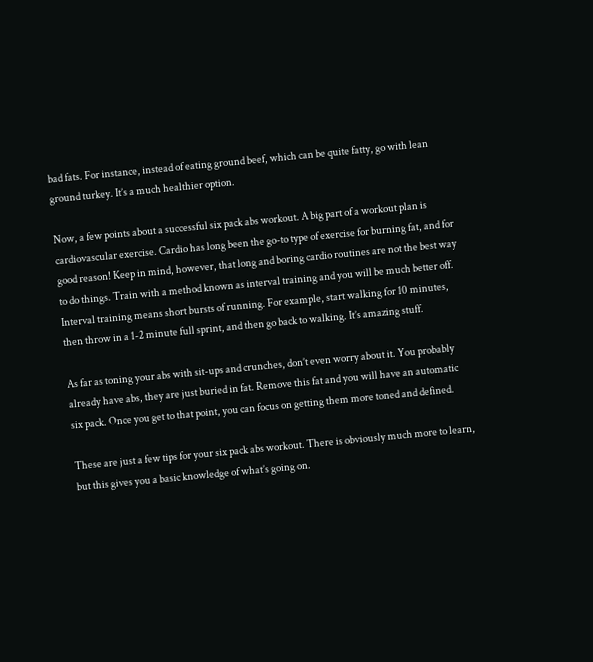bad fats. For instance, instead of eating ground beef, which can be quite fatty, go with lean ground turkey. It’s a much healthier option.

Now, a few points about a successful six pack abs workout. A big part of a workout plan is cardiovascular exercise. Cardio has long been the go-to type of exercise for burning fat, and for good reason! Keep in mind, however, that long and boring cardio routines are not the best way to do things. Train with a method known as interval training and you will be much better off. Interval training means short bursts of running. For example, start walking for 10 minutes, then throw in a 1-2 minute full sprint, and then go back to walking. It’s amazing stuff.

As far as toning your abs with sit-ups and crunches, don’t even worry about it. You probably already have abs, they are just buried in fat. Remove this fat and you will have an automatic six pack. Once you get to that point, you can focus on getting them more toned and defined.

These are just a few tips for your six pack abs workout. There is obviously much more to learn, but this gives you a basic knowledge of what’s going on.